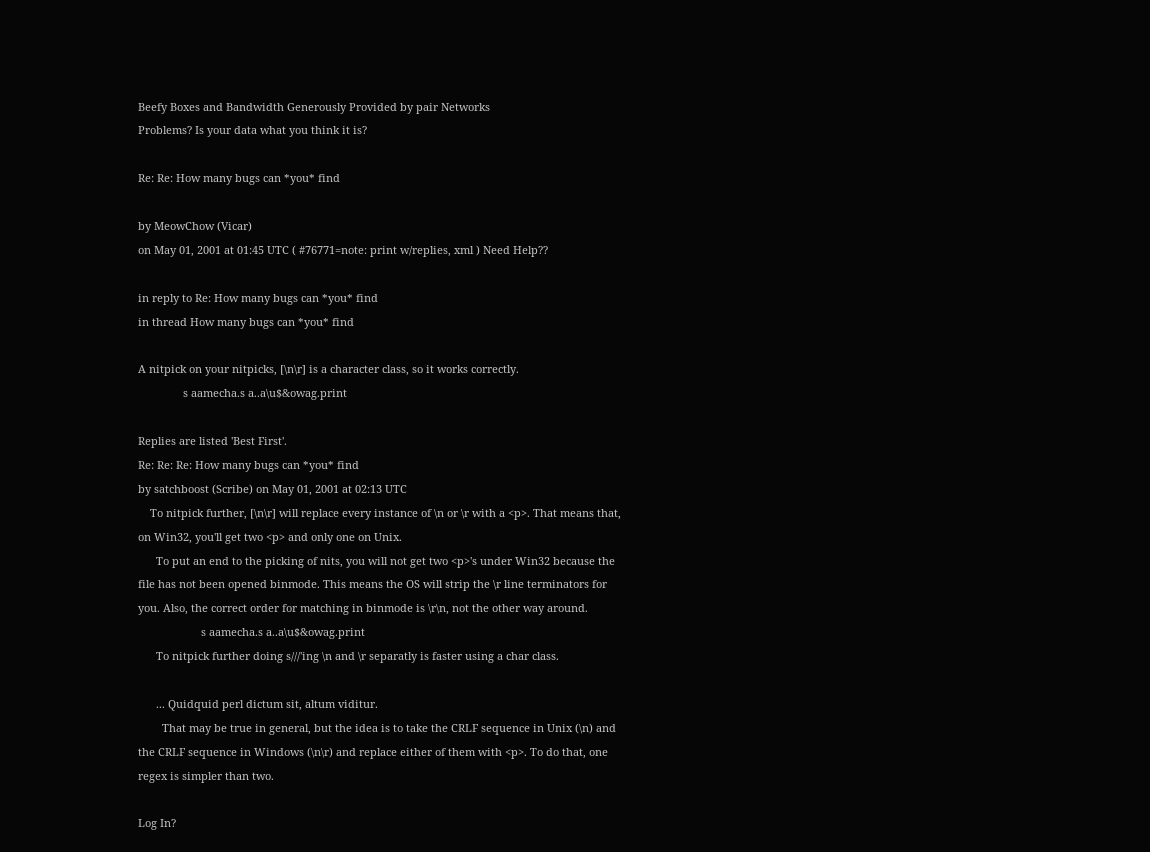Beefy Boxes and Bandwidth Generously Provided by pair Networks
Problems? Is your data what you think it is?

Re: Re: How many bugs can *you* find

by MeowChow (Vicar)
on May 01, 2001 at 01:45 UTC ( #76771=note: print w/replies, xml ) Need Help??

in reply to Re: How many bugs can *you* find
in thread How many bugs can *you* find

A nitpick on your nitpicks, [\n\r] is a character class, so it works correctly.
               s aamecha.s a..a\u$&owag.print

Replies are listed 'Best First'.
Re: Re: Re: How many bugs can *you* find
by satchboost (Scribe) on May 01, 2001 at 02:13 UTC
    To nitpick further, [\n\r] will replace every instance of \n or \r with a <p>. That means that, on Win32, you'll get two <p> and only one on Unix.
      To put an end to the picking of nits, you will not get two <p>'s under Win32 because the file has not been opened binmode. This means the OS will strip the \r line terminators for you. Also, the correct order for matching in binmode is \r\n, not the other way around.
                     s aamecha.s a..a\u$&owag.print
      To nitpick further doing s///'ing \n and \r separatly is faster using a char class.

      ... Quidquid perl dictum sit, altum viditur.
        That may be true in general, but the idea is to take the CRLF sequence in Unix (\n) and the CRLF sequence in Windows (\n\r) and replace either of them with <p>. To do that, one regex is simpler than two.

Log In?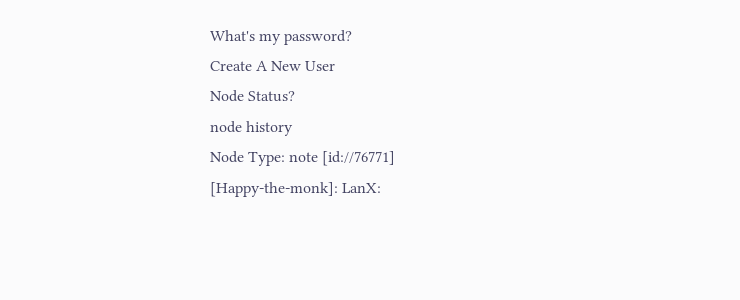What's my password?
Create A New User
Node Status?
node history
Node Type: note [id://76771]
[Happy-the-monk]: LanX: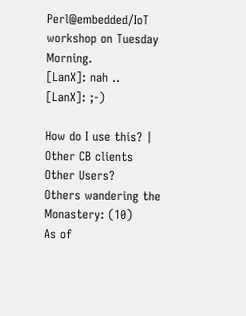Perl@embedded/IoT workshop on Tuesday Morning.
[LanX]: nah ..
[LanX]: ;-)

How do I use this? | Other CB clients
Other Users?
Others wandering the Monastery: (10)
As of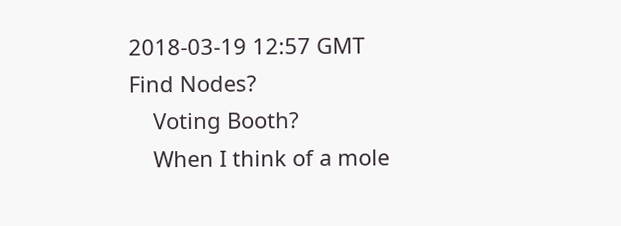2018-03-19 12:57 GMT
Find Nodes?
    Voting Booth?
    When I think of a mole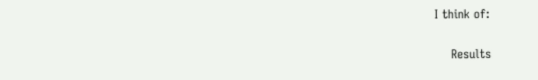I think of:

    Results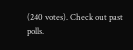(240 votes). Check out past polls.